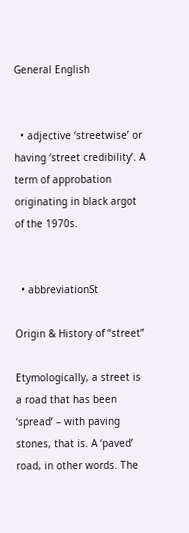General English


  • adjective ‘streetwise’ or having ‘street credibility’. A term of approbation originating in black argot of the 1970s.


  • abbreviationSt

Origin & History of “street”

Etymologically, a street is a road that has been ‘spread’ – with paving stones, that is. A ‘paved’ road, in other words. The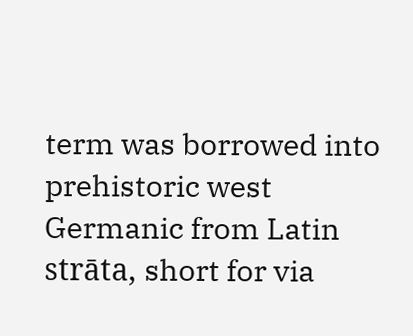term was borrowed into prehistoric west Germanic from Latin strāta, short for via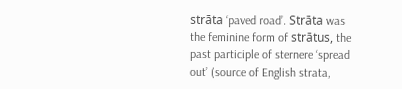strāta ‘paved road’. Strāta was the feminine form of strātus, the past participle of sternere ‘spread out’ (source of English strata,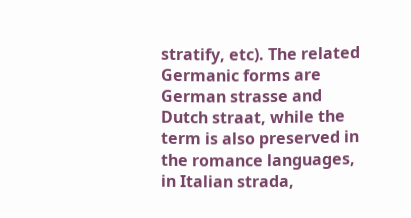stratify, etc). The related Germanic forms are German strasse and Dutch straat, while the term is also preserved in the romance languages, in Italian strada,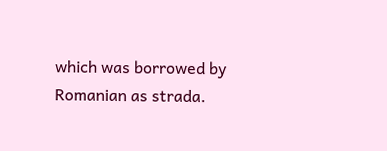which was borrowed by Romanian as strada.